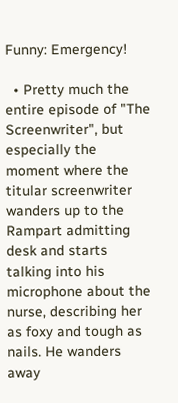Funny: Emergency!

  • Pretty much the entire episode of "The Screenwriter", but especially the moment where the titular screenwriter wanders up to the Rampart admitting desk and starts talking into his microphone about the nurse, describing her as foxy and tough as nails. He wanders away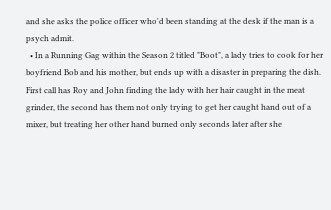and she asks the police officer who'd been standing at the desk if the man is a psych admit.
  • In a Running Gag within the Season 2 titled "Boot", a lady tries to cook for her boyfriend Bob and his mother, but ends up with a disaster in preparing the dish. First call has Roy and John finding the lady with her hair caught in the meat grinder, the second has them not only trying to get her caught hand out of a mixer, but treating her other hand burned only seconds later after she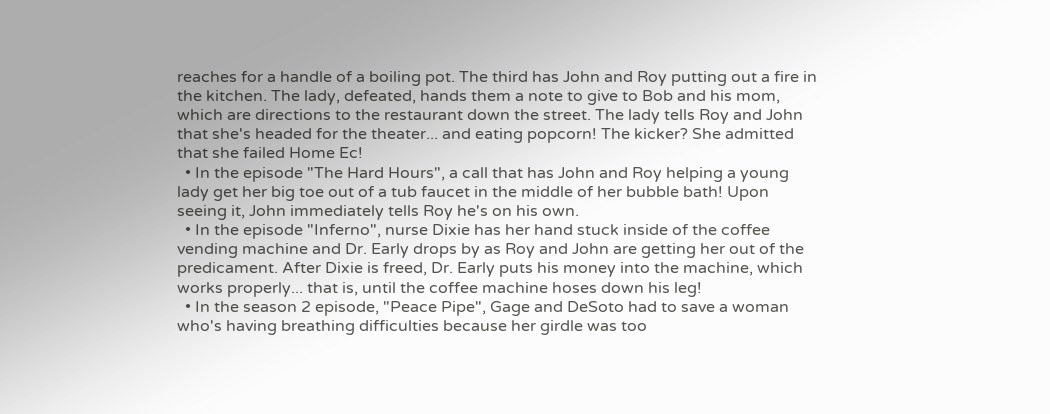reaches for a handle of a boiling pot. The third has John and Roy putting out a fire in the kitchen. The lady, defeated, hands them a note to give to Bob and his mom, which are directions to the restaurant down the street. The lady tells Roy and John that she's headed for the theater... and eating popcorn! The kicker? She admitted that she failed Home Ec!
  • In the episode "The Hard Hours", a call that has John and Roy helping a young lady get her big toe out of a tub faucet in the middle of her bubble bath! Upon seeing it, John immediately tells Roy he's on his own.
  • In the episode "Inferno", nurse Dixie has her hand stuck inside of the coffee vending machine and Dr. Early drops by as Roy and John are getting her out of the predicament. After Dixie is freed, Dr. Early puts his money into the machine, which works properly... that is, until the coffee machine hoses down his leg!
  • In the season 2 episode, "Peace Pipe", Gage and DeSoto had to save a woman who's having breathing difficulties because her girdle was too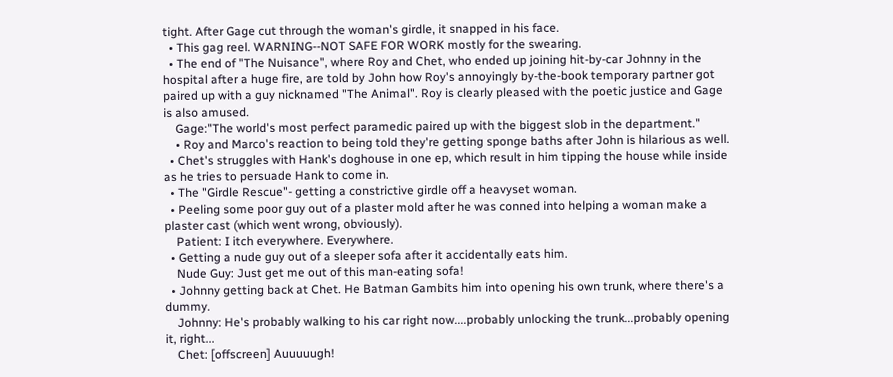tight. After Gage cut through the woman's girdle, it snapped in his face.
  • This gag reel. WARNING--NOT SAFE FOR WORK mostly for the swearing.
  • The end of "The Nuisance", where Roy and Chet, who ended up joining hit-by-car Johnny in the hospital after a huge fire, are told by John how Roy's annoyingly by-the-book temporary partner got paired up with a guy nicknamed "The Animal". Roy is clearly pleased with the poetic justice and Gage is also amused.
    Gage:"The world's most perfect paramedic paired up with the biggest slob in the department."
    • Roy and Marco's reaction to being told they're getting sponge baths after John is hilarious as well.
  • Chet's struggles with Hank's doghouse in one ep, which result in him tipping the house while inside as he tries to persuade Hank to come in.
  • The "Girdle Rescue"- getting a constrictive girdle off a heavyset woman.
  • Peeling some poor guy out of a plaster mold after he was conned into helping a woman make a plaster cast (which went wrong, obviously).
    Patient: I itch everywhere. Everywhere.
  • Getting a nude guy out of a sleeper sofa after it accidentally eats him.
    Nude Guy: Just get me out of this man-eating sofa!
  • Johnny getting back at Chet. He Batman Gambits him into opening his own trunk, where there's a dummy.
    Johnny: He's probably walking to his car right now....probably unlocking the trunk...probably opening it, right...
    Chet: [offscreen] Auuuuugh!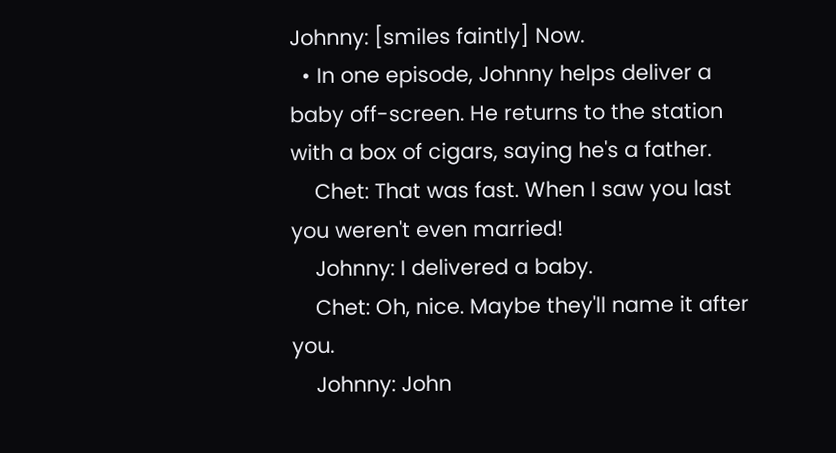Johnny: [smiles faintly] Now.
  • In one episode, Johnny helps deliver a baby off-screen. He returns to the station with a box of cigars, saying he's a father.
    Chet: That was fast. When I saw you last you weren't even married!
    Johnny: I delivered a baby.
    Chet: Oh, nice. Maybe they'll name it after you.
    Johnny: John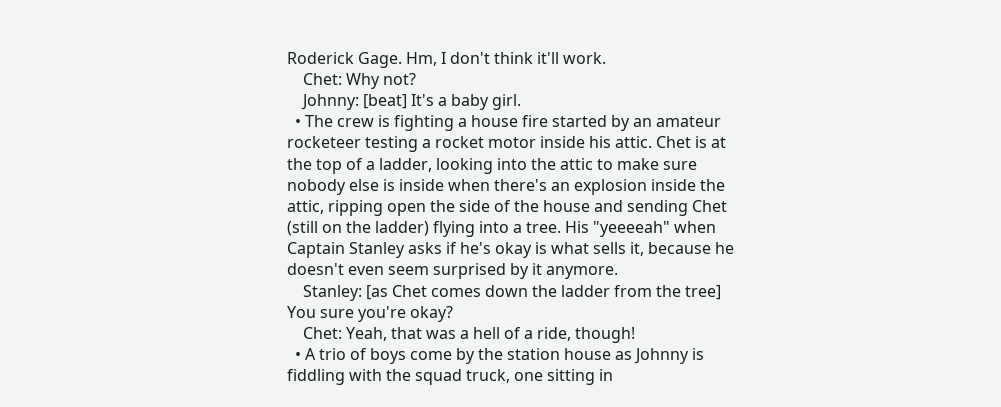Roderick Gage. Hm, I don't think it'll work.
    Chet: Why not?
    Johnny: [beat] It's a baby girl.
  • The crew is fighting a house fire started by an amateur rocketeer testing a rocket motor inside his attic. Chet is at the top of a ladder, looking into the attic to make sure nobody else is inside when there's an explosion inside the attic, ripping open the side of the house and sending Chet (still on the ladder) flying into a tree. His "yeeeeah" when Captain Stanley asks if he's okay is what sells it, because he doesn't even seem surprised by it anymore.
    Stanley: [as Chet comes down the ladder from the tree] You sure you're okay?
    Chet: Yeah, that was a hell of a ride, though!
  • A trio of boys come by the station house as Johnny is fiddling with the squad truck, one sitting in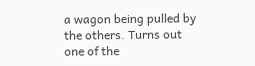a wagon being pulled by the others. Turns out one of the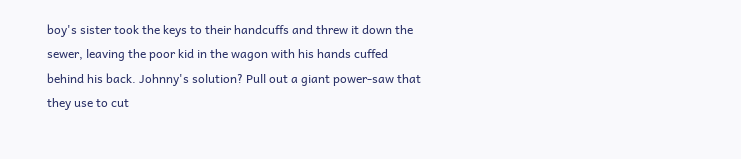boy's sister took the keys to their handcuffs and threw it down the sewer, leaving the poor kid in the wagon with his hands cuffed behind his back. Johnny's solution? Pull out a giant power-saw that they use to cut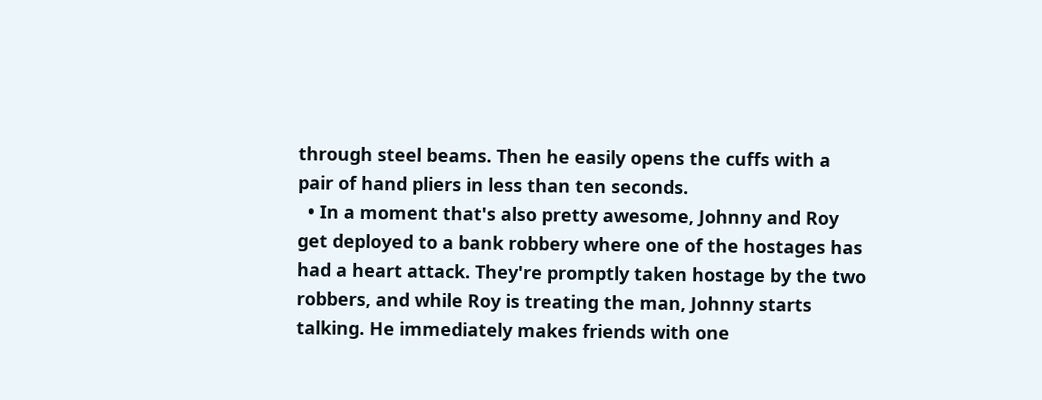through steel beams. Then he easily opens the cuffs with a pair of hand pliers in less than ten seconds.
  • In a moment that's also pretty awesome, Johnny and Roy get deployed to a bank robbery where one of the hostages has had a heart attack. They're promptly taken hostage by the two robbers, and while Roy is treating the man, Johnny starts talking. He immediately makes friends with one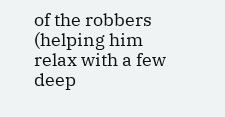of the robbers (helping him relax with a few deep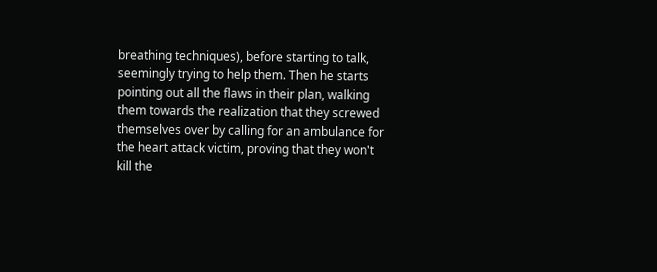breathing techniques), before starting to talk, seemingly trying to help them. Then he starts pointing out all the flaws in their plan, walking them towards the realization that they screwed themselves over by calling for an ambulance for the heart attack victim, proving that they won't kill the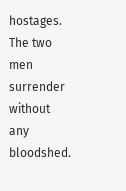hostages. The two men surrender without any bloodshed.